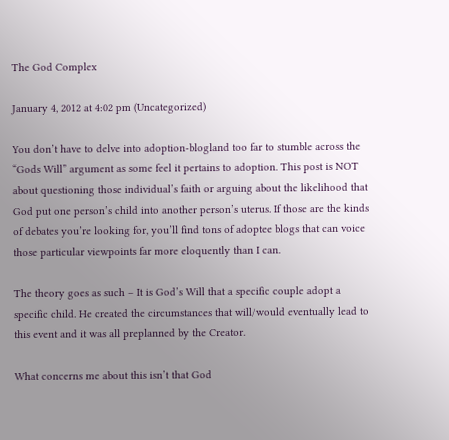The God Complex

January 4, 2012 at 4:02 pm (Uncategorized)

You don’t have to delve into adoption-blogland too far to stumble across the “Gods Will” argument as some feel it pertains to adoption. This post is NOT about questioning those individual’s faith or arguing about the likelihood that God put one person’s child into another person’s uterus. If those are the kinds of debates you’re looking for, you’ll find tons of adoptee blogs that can voice those particular viewpoints far more eloquently than I can.

The theory goes as such – It is God’s Will that a specific couple adopt a specific child. He created the circumstances that will/would eventually lead to this event and it was all preplanned by the Creator.

What concerns me about this isn’t that God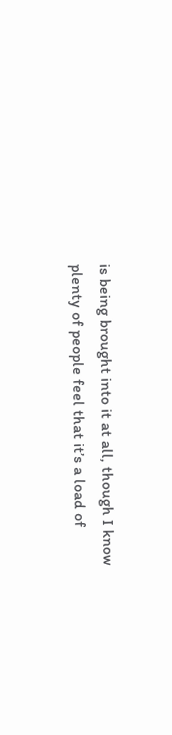is being brought into it at all, though I know plenty of people feel that it’s a load of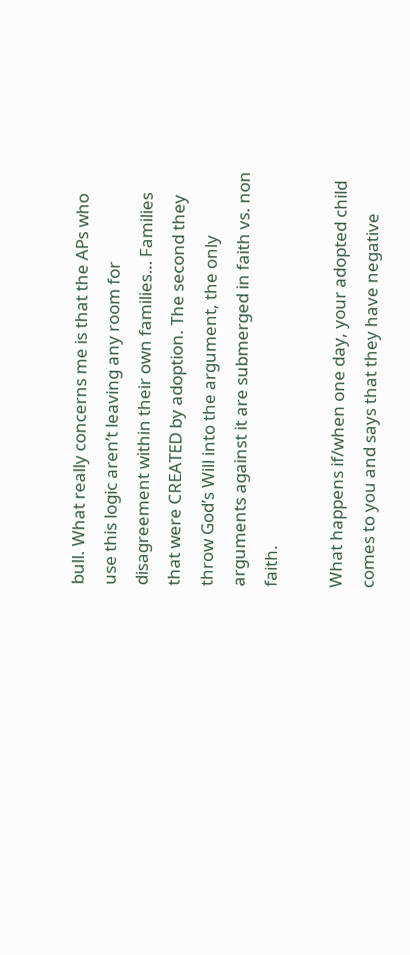bull. What really concerns me is that the APs who use this logic aren’t leaving any room for disagreement within their own families… Families that were CREATED by adoption. The second they throw God’s Will into the argument, the only arguments against it are submerged in faith vs. non faith.

What happens if/when one day, your adopted child comes to you and says that they have negative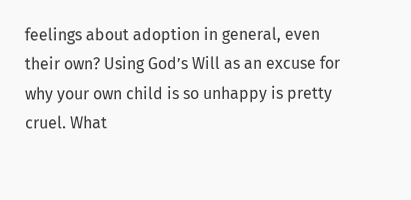feelings about adoption in general, even their own? Using God’s Will as an excuse for why your own child is so unhappy is pretty cruel. What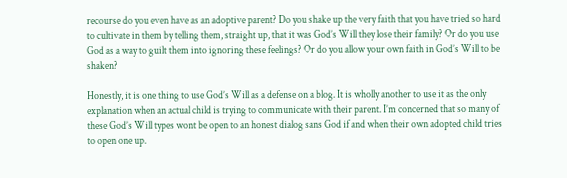recourse do you even have as an adoptive parent? Do you shake up the very faith that you have tried so hard to cultivate in them by telling them, straight up, that it was God’s Will they lose their family? Or do you use God as a way to guilt them into ignoring these feelings? Or do you allow your own faith in God’s Will to be shaken?

Honestly, it is one thing to use God’s Will as a defense on a blog. It is wholly another to use it as the only explanation when an actual child is trying to communicate with their parent. I’m concerned that so many of these God’s Will types wont be open to an honest dialog sans God if and when their own adopted child tries to open one up.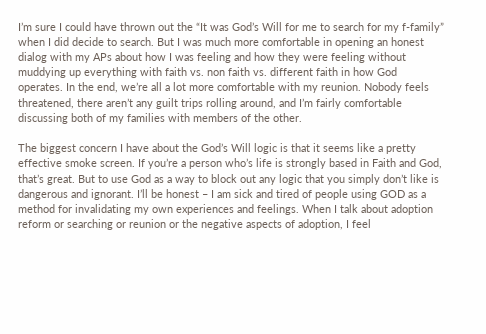I’m sure I could have thrown out the “It was God’s Will for me to search for my f-family” when I did decide to search. But I was much more comfortable in opening an honest dialog with my APs about how I was feeling and how they were feeling without muddying up everything with faith vs. non faith vs. different faith in how God operates. In the end, we’re all a lot more comfortable with my reunion. Nobody feels threatened, there aren’t any guilt trips rolling around, and I’m fairly comfortable discussing both of my families with members of the other.

The biggest concern I have about the God’s Will logic is that it seems like a pretty effective smoke screen. If you’re a person who’s life is strongly based in Faith and God, that’s great. But to use God as a way to block out any logic that you simply don’t like is dangerous and ignorant. I’ll be honest – I am sick and tired of people using GOD as a method for invalidating my own experiences and feelings. When I talk about adoption reform or searching or reunion or the negative aspects of adoption, I feel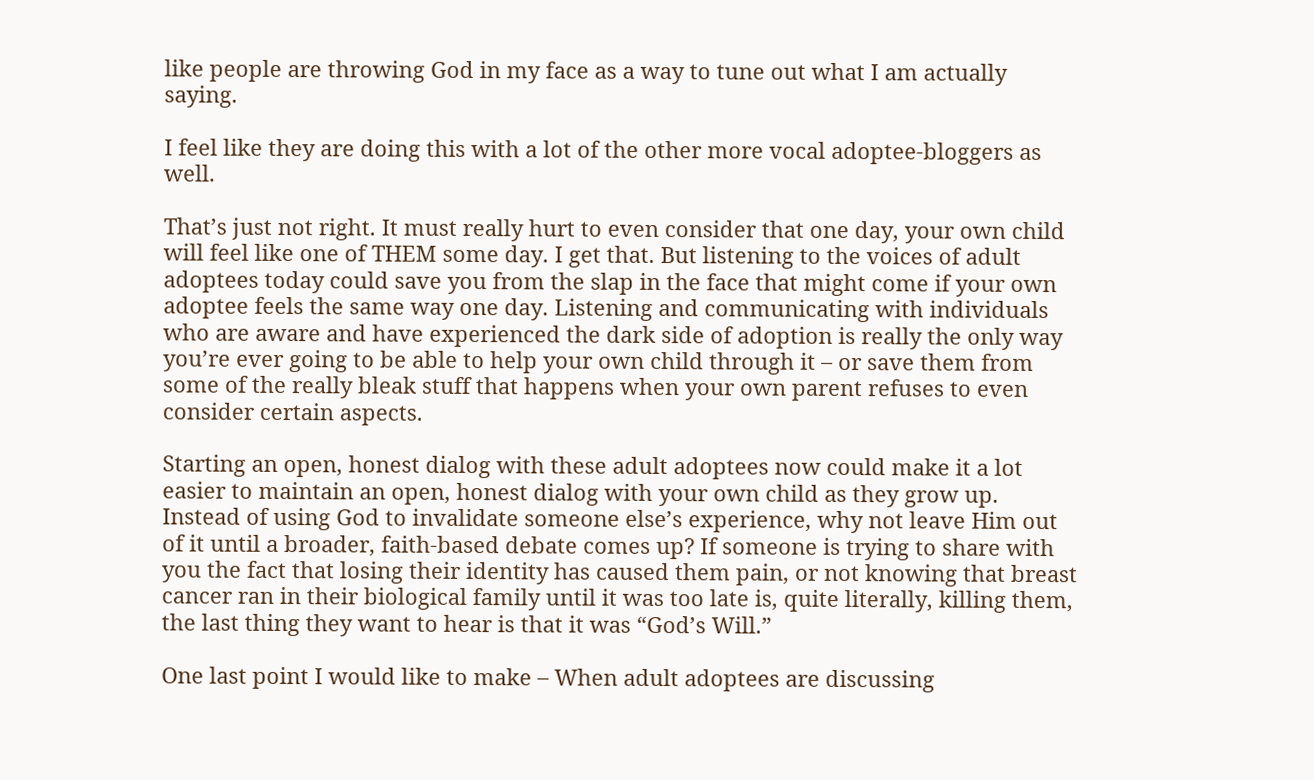like people are throwing God in my face as a way to tune out what I am actually saying.

I feel like they are doing this with a lot of the other more vocal adoptee-bloggers as well.

That’s just not right. It must really hurt to even consider that one day, your own child will feel like one of THEM some day. I get that. But listening to the voices of adult adoptees today could save you from the slap in the face that might come if your own adoptee feels the same way one day. Listening and communicating with individuals who are aware and have experienced the dark side of adoption is really the only way you’re ever going to be able to help your own child through it – or save them from some of the really bleak stuff that happens when your own parent refuses to even consider certain aspects.

Starting an open, honest dialog with these adult adoptees now could make it a lot easier to maintain an open, honest dialog with your own child as they grow up. Instead of using God to invalidate someone else’s experience, why not leave Him out of it until a broader, faith-based debate comes up? If someone is trying to share with you the fact that losing their identity has caused them pain, or not knowing that breast cancer ran in their biological family until it was too late is, quite literally, killing them, the last thing they want to hear is that it was “God’s Will.”

One last point I would like to make – When adult adoptees are discussing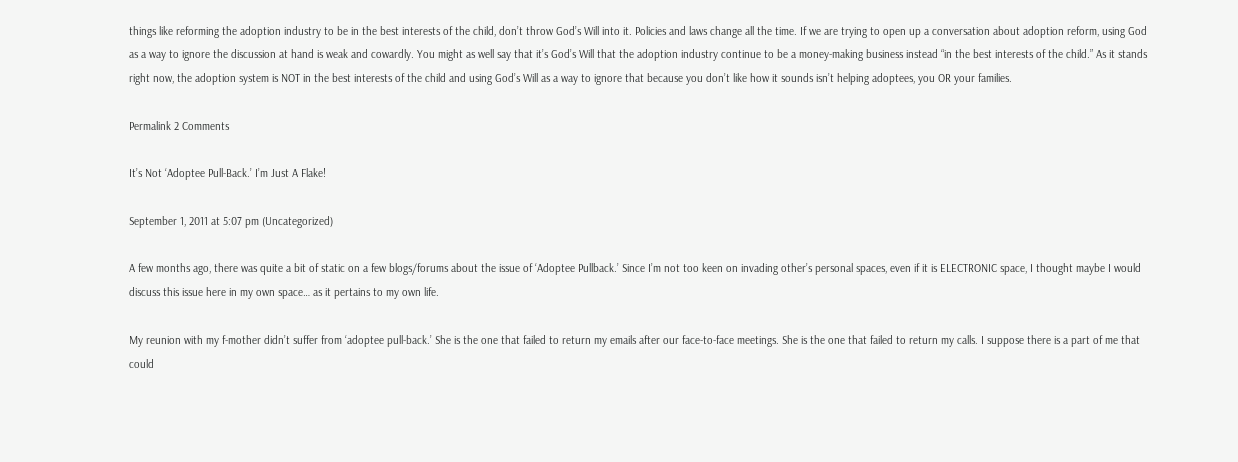things like reforming the adoption industry to be in the best interests of the child, don’t throw God’s Will into it. Policies and laws change all the time. If we are trying to open up a conversation about adoption reform, using God as a way to ignore the discussion at hand is weak and cowardly. You might as well say that it’s God’s Will that the adoption industry continue to be a money-making business instead “in the best interests of the child.” As it stands right now, the adoption system is NOT in the best interests of the child and using God’s Will as a way to ignore that because you don’t like how it sounds isn’t helping adoptees, you OR your families.

Permalink 2 Comments

It’s Not ‘Adoptee Pull-Back.’ I’m Just A Flake!

September 1, 2011 at 5:07 pm (Uncategorized)

A few months ago, there was quite a bit of static on a few blogs/forums about the issue of ‘Adoptee Pullback.’ Since I’m not too keen on invading other’s personal spaces, even if it is ELECTRONIC space, I thought maybe I would discuss this issue here in my own space… as it pertains to my own life.

My reunion with my f-mother didn’t suffer from ‘adoptee pull-back.’ She is the one that failed to return my emails after our face-to-face meetings. She is the one that failed to return my calls. I suppose there is a part of me that could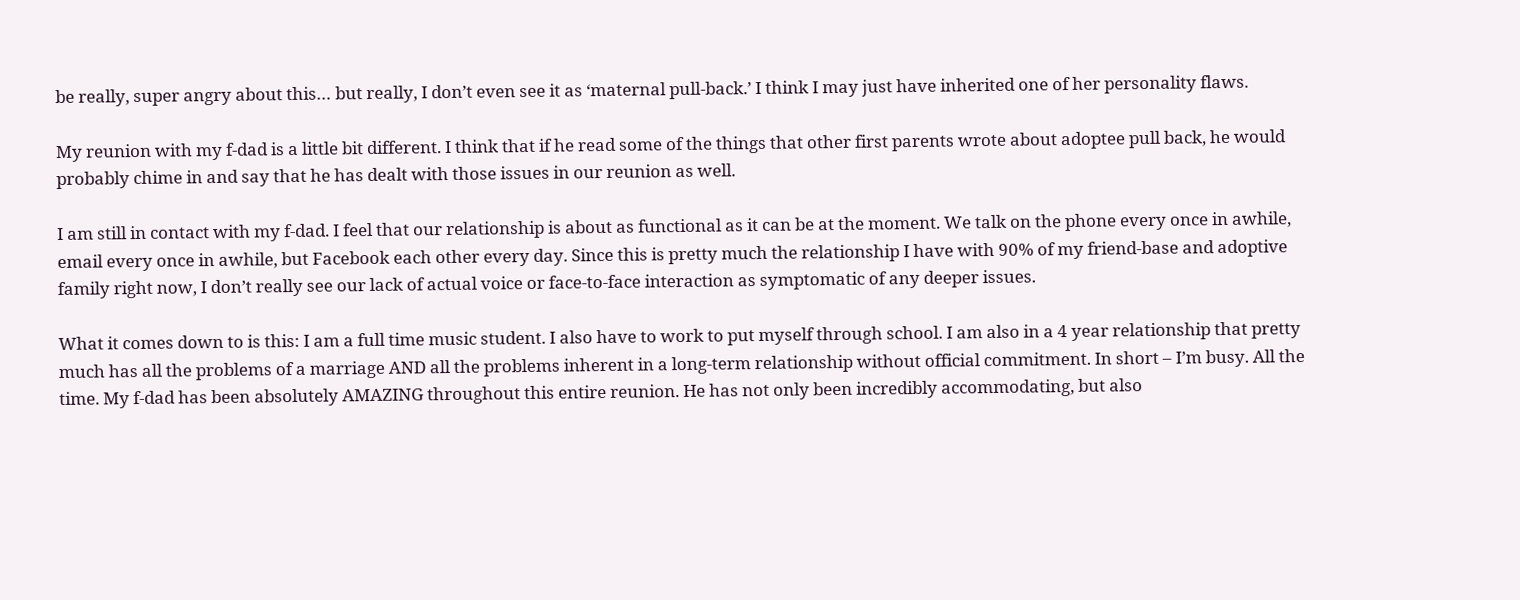be really, super angry about this… but really, I don’t even see it as ‘maternal pull-back.’ I think I may just have inherited one of her personality flaws.

My reunion with my f-dad is a little bit different. I think that if he read some of the things that other first parents wrote about adoptee pull back, he would probably chime in and say that he has dealt with those issues in our reunion as well.

I am still in contact with my f-dad. I feel that our relationship is about as functional as it can be at the moment. We talk on the phone every once in awhile, email every once in awhile, but Facebook each other every day. Since this is pretty much the relationship I have with 90% of my friend-base and adoptive family right now, I don’t really see our lack of actual voice or face-to-face interaction as symptomatic of any deeper issues.

What it comes down to is this: I am a full time music student. I also have to work to put myself through school. I am also in a 4 year relationship that pretty much has all the problems of a marriage AND all the problems inherent in a long-term relationship without official commitment. In short – I’m busy. All the time. My f-dad has been absolutely AMAZING throughout this entire reunion. He has not only been incredibly accommodating, but also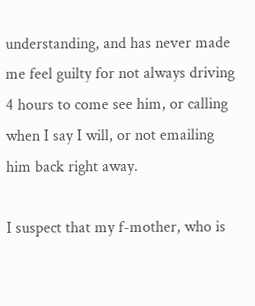understanding, and has never made me feel guilty for not always driving 4 hours to come see him, or calling when I say I will, or not emailing him back right away.

I suspect that my f-mother, who is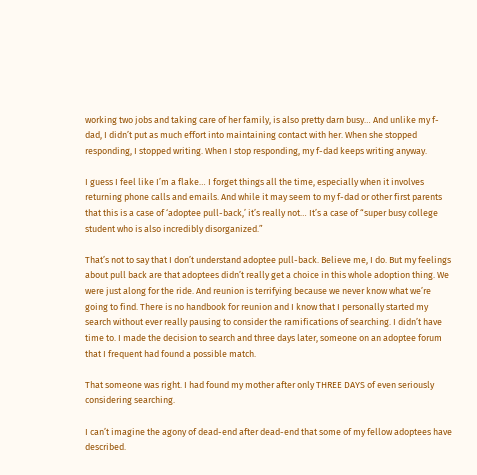working two jobs and taking care of her family, is also pretty darn busy… And unlike my f-dad, I didn’t put as much effort into maintaining contact with her. When she stopped responding, I stopped writing. When I stop responding, my f-dad keeps writing anyway.

I guess I feel like I’m a flake… I forget things all the time, especially when it involves returning phone calls and emails. And while it may seem to my f-dad or other first parents that this is a case of ‘adoptee pull-back,’ it’s really not… It’s a case of “super busy college student who is also incredibly disorganized.”

That’s not to say that I don’t understand adoptee pull-back. Believe me, I do. But my feelings about pull back are that adoptees didn’t really get a choice in this whole adoption thing. We were just along for the ride. And reunion is terrifying because we never know what we’re going to find. There is no handbook for reunion and I know that I personally started my search without ever really pausing to consider the ramifications of searching. I didn’t have time to. I made the decision to search and three days later, someone on an adoptee forum that I frequent had found a possible match.

That someone was right. I had found my mother after only THREE DAYS of even seriously considering searching.

I can’t imagine the agony of dead-end after dead-end that some of my fellow adoptees have described.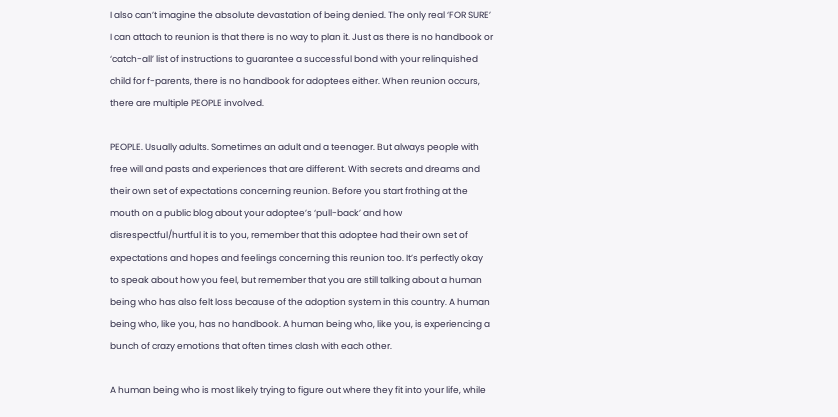I also can’t imagine the absolute devastation of being denied. The only real ‘FOR SURE’ I can attach to reunion is that there is no way to plan it. Just as there is no handbook or ‘catch-all’ list of instructions to guarantee a successful bond with your relinquished child for f-parents, there is no handbook for adoptees either. When reunion occurs, there are multiple PEOPLE involved.

PEOPLE. Usually adults. Sometimes an adult and a teenager. But always people with free will and pasts and experiences that are different. With secrets and dreams and their own set of expectations concerning reunion. Before you start frothing at the mouth on a public blog about your adoptee’s ‘pull-back’ and how disrespectful/hurtful it is to you, remember that this adoptee had their own set of expectations and hopes and feelings concerning this reunion too. It’s perfectly okay to speak about how you feel, but remember that you are still talking about a human being who has also felt loss because of the adoption system in this country. A human being who, like you, has no handbook. A human being who, like you, is experiencing a bunch of crazy emotions that often times clash with each other.

A human being who is most likely trying to figure out where they fit into your life, while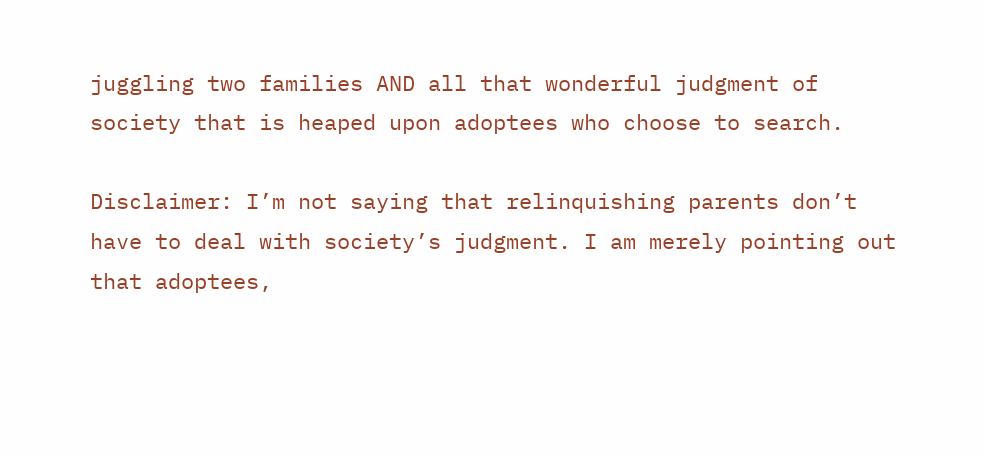juggling two families AND all that wonderful judgment of society that is heaped upon adoptees who choose to search.

Disclaimer: I’m not saying that relinquishing parents don’t have to deal with society’s judgment. I am merely pointing out that adoptees,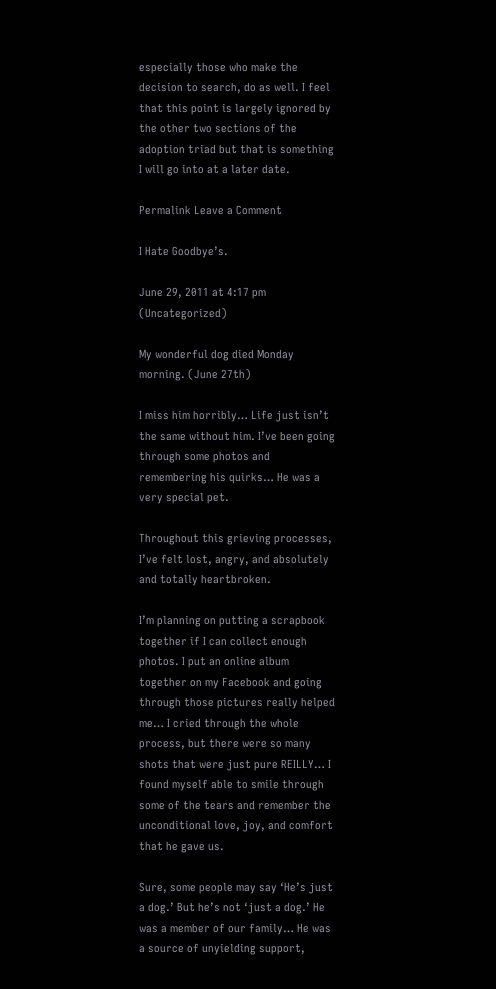especially those who make the decision to search, do as well. I feel that this point is largely ignored by the other two sections of the adoption triad but that is something I will go into at a later date.

Permalink Leave a Comment

I Hate Goodbye’s.

June 29, 2011 at 4:17 pm (Uncategorized)

My wonderful dog died Monday morning. (June 27th)

I miss him horribly… Life just isn’t the same without him. I’ve been going through some photos and remembering his quirks… He was a very special pet.

Throughout this grieving processes, I’ve felt lost, angry, and absolutely and totally heartbroken.

I’m planning on putting a scrapbook together if I can collect enough photos. I put an online album together on my Facebook and going through those pictures really helped me… I cried through the whole process, but there were so many shots that were just pure REILLY… I found myself able to smile through some of the tears and remember the unconditional love, joy, and comfort that he gave us.

Sure, some people may say ‘He’s just a dog.’ But he’s not ‘just a dog.’ He was a member of our family… He was a source of unyielding support,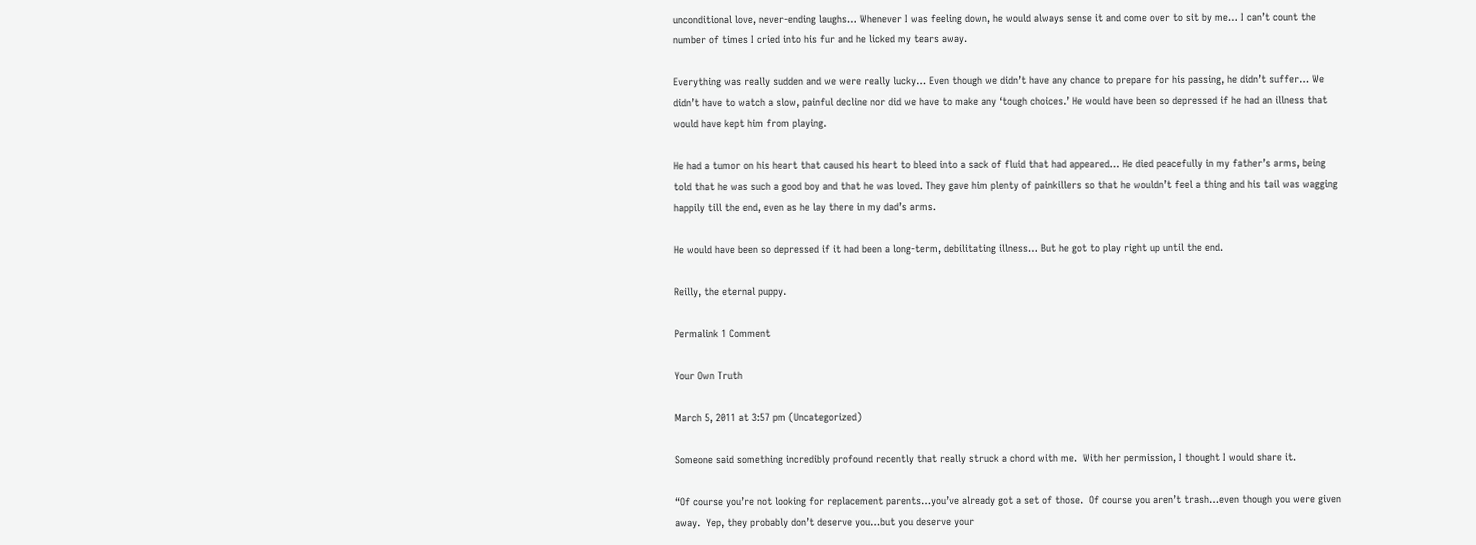unconditional love, never-ending laughs… Whenever I was feeling down, he would always sense it and come over to sit by me… I can’t count the number of times I cried into his fur and he licked my tears away.

Everything was really sudden and we were really lucky… Even though we didn’t have any chance to prepare for his passing, he didn’t suffer… We didn’t have to watch a slow, painful decline nor did we have to make any ‘tough choices.’ He would have been so depressed if he had an illness that would have kept him from playing.

He had a tumor on his heart that caused his heart to bleed into a sack of fluid that had appeared… He died peacefully in my father’s arms, being told that he was such a good boy and that he was loved. They gave him plenty of painkillers so that he wouldn’t feel a thing and his tail was wagging happily till the end, even as he lay there in my dad’s arms.

He would have been so depressed if it had been a long-term, debilitating illness… But he got to play right up until the end.

Reilly, the eternal puppy.

Permalink 1 Comment

Your Own Truth

March 5, 2011 at 3:57 pm (Uncategorized)

Someone said something incredibly profound recently that really struck a chord with me.  With her permission, I thought I would share it.

“Of course you’re not looking for replacement parents…you’ve already got a set of those.  Of course you aren’t trash…even though you were given away.  Yep, they probably don’t deserve you…but you deserve your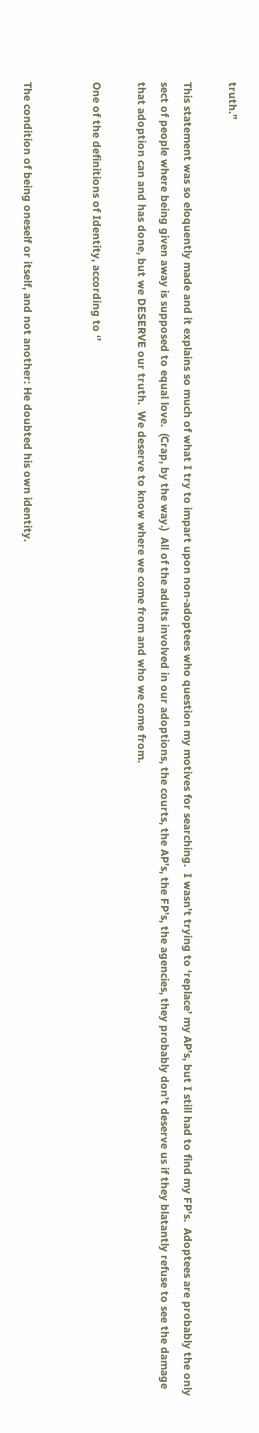truth.”

This statement was so eloquently made and it explains so much of what I try to impart upon non-adoptees who question my motives for searching.  I wasn’t trying to ‘replace’ my AP’s, but I still had to find my FP’s.  Adoptees are probably the only sect of people where being given away is supposed to equal love.  (Crap, by the way.)  All of the adults involved in our adoptions, the courts, the AP’s, the FP’s, the agencies, they probably don’t deserve us if they blatantly refuse to see the damage that adoption can and has done, but we DESERVE our truth.  We deserve to know where we come from and who we come from.

One of the definitions of Identity, according to ‘’


The condition of being oneself or itself, and not another: He doubted his own identity.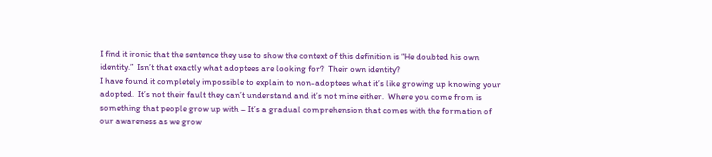I find it ironic that the sentence they use to show the context of this definition is “He doubted his own identity.”  Isn’t that exactly what adoptees are looking for?  Their own identity?
I have found it completely impossible to explain to non-adoptees what it’s like growing up knowing your adopted.  It’s not their fault they can’t understand and it’s not mine either.  Where you come from is something that people grow up with – It’s a gradual comprehension that comes with the formation of our awareness as we grow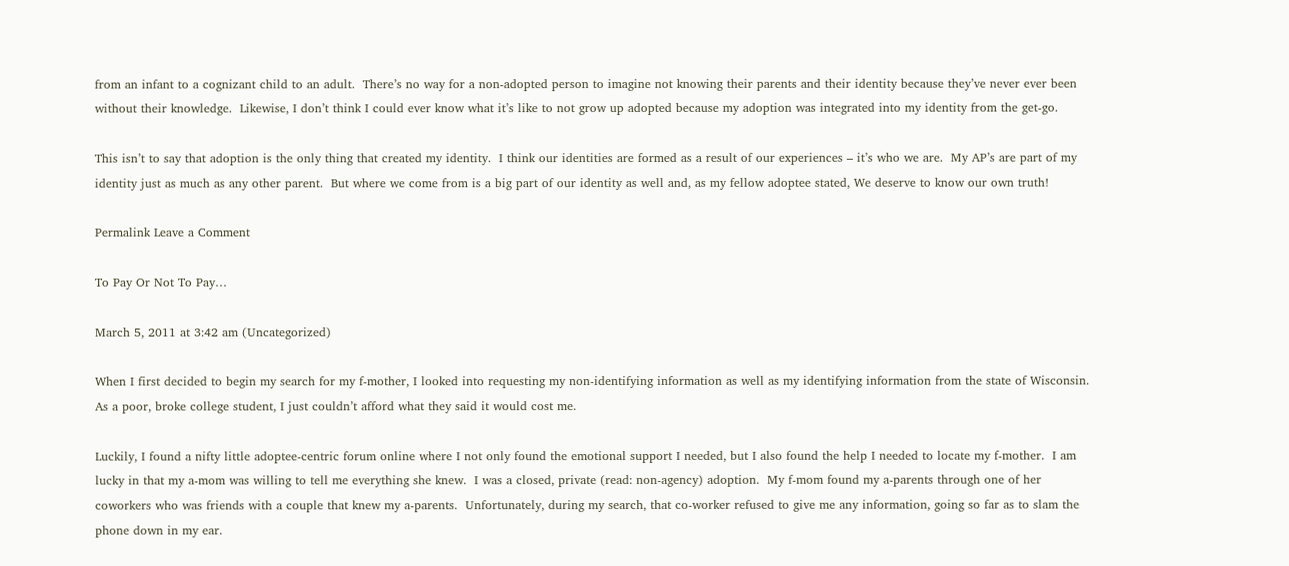from an infant to a cognizant child to an adult.  There’s no way for a non-adopted person to imagine not knowing their parents and their identity because they’ve never ever been without their knowledge.  Likewise, I don’t think I could ever know what it’s like to not grow up adopted because my adoption was integrated into my identity from the get-go.

This isn’t to say that adoption is the only thing that created my identity.  I think our identities are formed as a result of our experiences – it’s who we are.  My AP’s are part of my identity just as much as any other parent.  But where we come from is a big part of our identity as well and, as my fellow adoptee stated, We deserve to know our own truth!

Permalink Leave a Comment

To Pay Or Not To Pay…

March 5, 2011 at 3:42 am (Uncategorized)

When I first decided to begin my search for my f-mother, I looked into requesting my non-identifying information as well as my identifying information from the state of Wisconsin.  As a poor, broke college student, I just couldn’t afford what they said it would cost me.

Luckily, I found a nifty little adoptee-centric forum online where I not only found the emotional support I needed, but I also found the help I needed to locate my f-mother.  I am lucky in that my a-mom was willing to tell me everything she knew.  I was a closed, private (read: non-agency) adoption.  My f-mom found my a-parents through one of her coworkers who was friends with a couple that knew my a-parents.  Unfortunately, during my search, that co-worker refused to give me any information, going so far as to slam the phone down in my ear.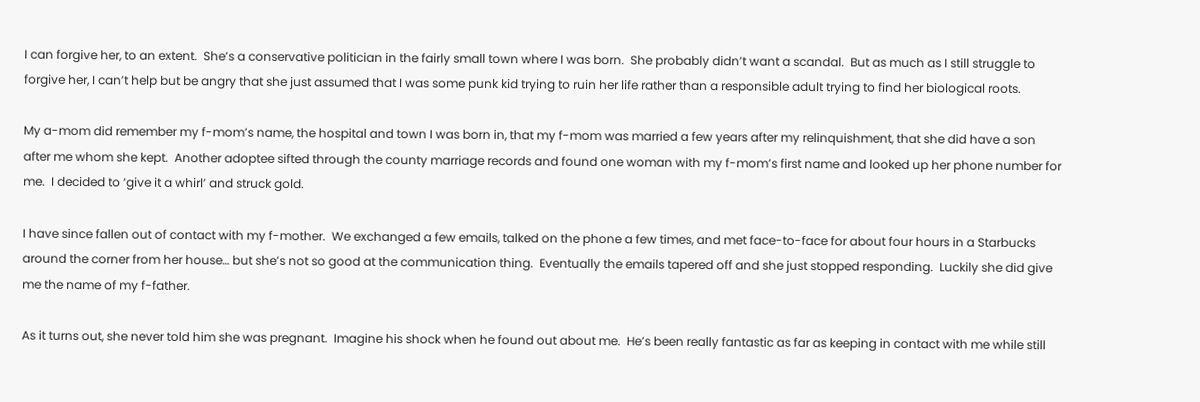I can forgive her, to an extent.  She’s a conservative politician in the fairly small town where I was born.  She probably didn’t want a scandal.  But as much as I still struggle to forgive her, I can’t help but be angry that she just assumed that I was some punk kid trying to ruin her life rather than a responsible adult trying to find her biological roots.

My a-mom did remember my f-mom’s name, the hospital and town I was born in, that my f-mom was married a few years after my relinquishment, that she did have a son after me whom she kept.  Another adoptee sifted through the county marriage records and found one woman with my f-mom’s first name and looked up her phone number for me.  I decided to ‘give it a whirl’ and struck gold.

I have since fallen out of contact with my f-mother.  We exchanged a few emails, talked on the phone a few times, and met face-to-face for about four hours in a Starbucks around the corner from her house… but she’s not so good at the communication thing.  Eventually the emails tapered off and she just stopped responding.  Luckily she did give me the name of my f-father.

As it turns out, she never told him she was pregnant.  Imagine his shock when he found out about me.  He’s been really fantastic as far as keeping in contact with me while still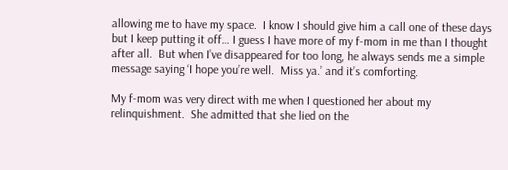allowing me to have my space.  I know I should give him a call one of these days but I keep putting it off… I guess I have more of my f-mom in me than I thought after all.  But when I’ve disappeared for too long, he always sends me a simple message saying ‘I hope you’re well.  Miss ya.’ and it’s comforting.

My f-mom was very direct with me when I questioned her about my relinquishment.  She admitted that she lied on the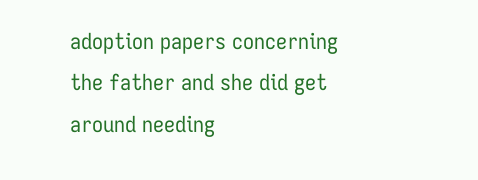adoption papers concerning the father and she did get around needing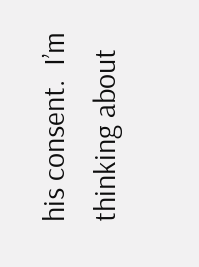his consent.  I’m thinking about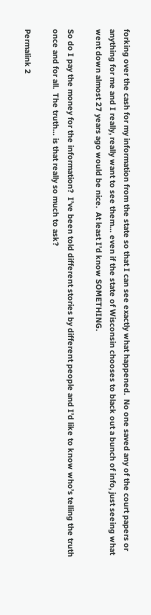forking over the cash for my information from the state so that I can see exactly what happened.  No one saved any of the court papers or anything for me and I really, really want to see them… even if the state of Wisconsin chooses to black out a bunch of info, just seeing what went down almost 27 years ago would be nice.  At least I’d know SOMETHING.

So do I pay the money for the information?  I’ve been told different stories by different people and I’d like to know who’s telling the truth once and for all.  The truth… is that really so much to ask?

Permalink 2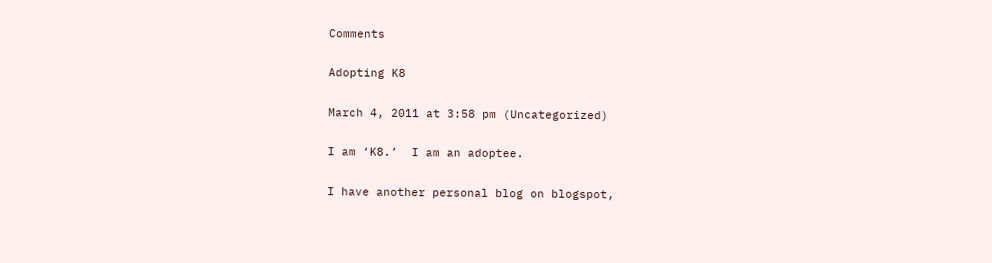Comments

Adopting K8

March 4, 2011 at 3:58 pm (Uncategorized)

I am ‘K8.’  I am an adoptee.

I have another personal blog on blogspot,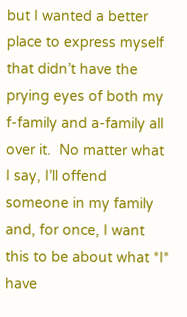but I wanted a better place to express myself that didn’t have the prying eyes of both my f-family and a-family all over it.  No matter what I say, I’ll offend someone in my family and, for once, I want this to be about what *I* have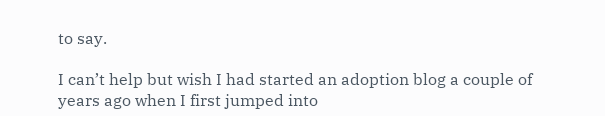to say.

I can’t help but wish I had started an adoption blog a couple of years ago when I first jumped into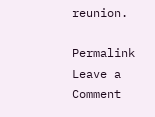reunion.

Permalink Leave a Comment